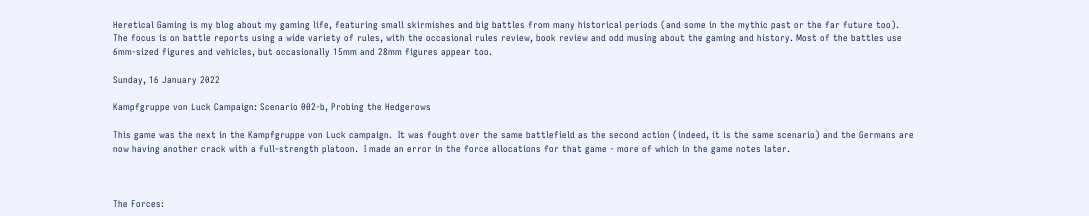Heretical Gaming is my blog about my gaming life, featuring small skirmishes and big battles from many historical periods (and some in the mythic past or the far future too). The focus is on battle reports using a wide variety of rules, with the occasional rules review, book review and odd musing about the gaming and history. Most of the battles use 6mm-sized figures and vehicles, but occasionally 15mm and 28mm figures appear too.

Sunday, 16 January 2022

Kampfgruppe von Luck Campaign: Scenario 002-b, Probing the Hedgerows

This game was the next in the Kampfgruppe von Luck campaign.  It was fought over the same battlefield as the second action (indeed, it is the same scenario) and the Germans are now having another crack with a full-strength platoon.  I made an error in the force allocations for that game - more of which in the game notes later.



The Forces: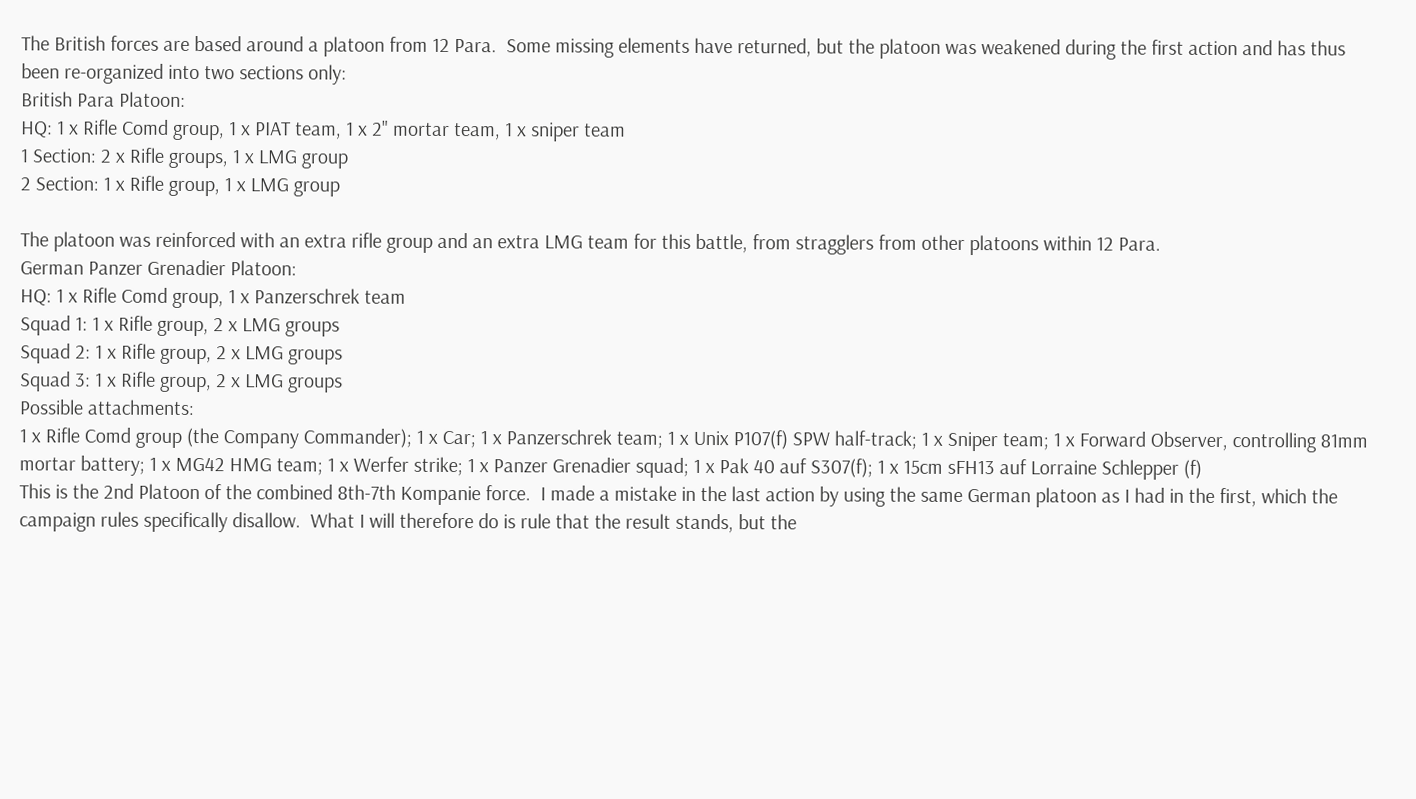The British forces are based around a platoon from 12 Para.  Some missing elements have returned, but the platoon was weakened during the first action and has thus been re-organized into two sections only:
British Para Platoon:
HQ: 1 x Rifle Comd group, 1 x PIAT team, 1 x 2" mortar team, 1 x sniper team
1 Section: 2 x Rifle groups, 1 x LMG group
2 Section: 1 x Rifle group, 1 x LMG group

The platoon was reinforced with an extra rifle group and an extra LMG team for this battle, from stragglers from other platoons within 12 Para.
German Panzer Grenadier Platoon:
HQ: 1 x Rifle Comd group, 1 x Panzerschrek team
Squad 1: 1 x Rifle group, 2 x LMG groups
Squad 2: 1 x Rifle group, 2 x LMG groups
Squad 3: 1 x Rifle group, 2 x LMG groups
Possible attachments:
1 x Rifle Comd group (the Company Commander); 1 x Car; 1 x Panzerschrek team; 1 x Unix P107(f) SPW half-track; 1 x Sniper team; 1 x Forward Observer, controlling 81mm mortar battery; 1 x MG42 HMG team; 1 x Werfer strike; 1 x Panzer Grenadier squad; 1 x Pak 40 auf S307(f); 1 x 15cm sFH13 auf Lorraine Schlepper (f)
This is the 2nd Platoon of the combined 8th-7th Kompanie force.  I made a mistake in the last action by using the same German platoon as I had in the first, which the campaign rules specifically disallow.  What I will therefore do is rule that the result stands, but the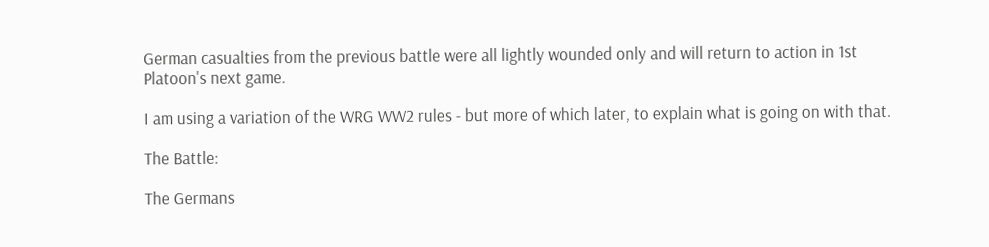German casualties from the previous battle were all lightly wounded only and will return to action in 1st Platoon's next game.

I am using a variation of the WRG WW2 rules - but more of which later, to explain what is going on with that.

The Battle:

The Germans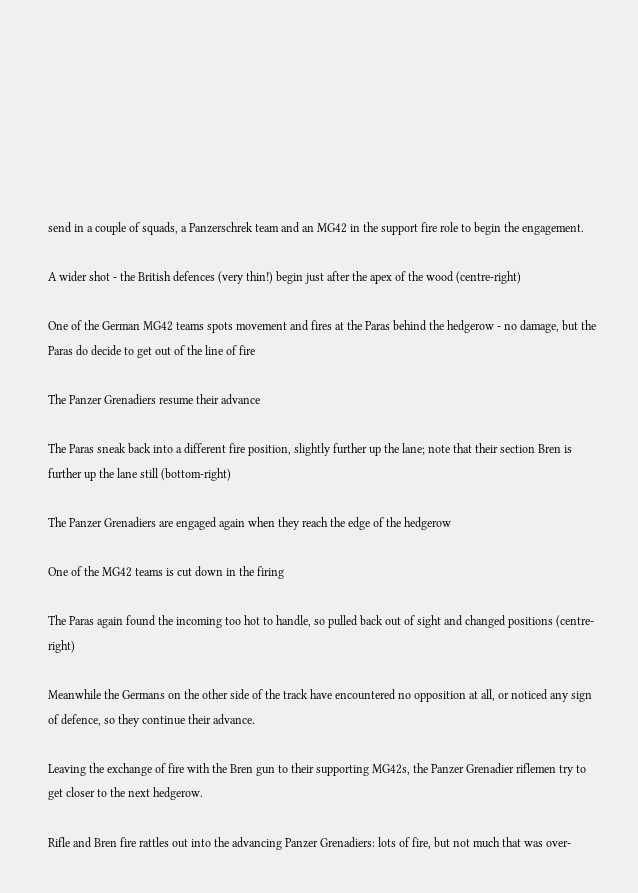send in a couple of squads, a Panzerschrek team and an MG42 in the support fire role to begin the engagement.

A wider shot - the British defences (very thin!) begin just after the apex of the wood (centre-right)

One of the German MG42 teams spots movement and fires at the Paras behind the hedgerow - no damage, but the Paras do decide to get out of the line of fire

The Panzer Grenadiers resume their advance

The Paras sneak back into a different fire position, slightly further up the lane; note that their section Bren is further up the lane still (bottom-right)

The Panzer Grenadiers are engaged again when they reach the edge of the hedgerow

One of the MG42 teams is cut down in the firing

The Paras again found the incoming too hot to handle, so pulled back out of sight and changed positions (centre-right)

Meanwhile the Germans on the other side of the track have encountered no opposition at all, or noticed any sign of defence, so they continue their advance.

Leaving the exchange of fire with the Bren gun to their supporting MG42s, the Panzer Grenadier riflemen try to get closer to the next hedgerow.

Rifle and Bren fire rattles out into the advancing Panzer Grenadiers: lots of fire, but not much that was over-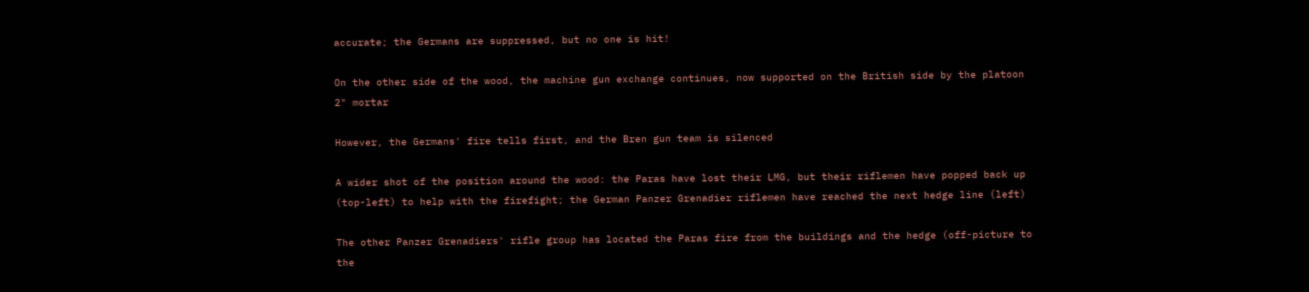accurate; the Germans are suppressed, but no one is hit!

On the other side of the wood, the machine gun exchange continues, now supported on the British side by the platoon 2" mortar

However, the Germans' fire tells first, and the Bren gun team is silenced

A wider shot of the position around the wood: the Paras have lost their LMG, but their riflemen have popped back up (top-left) to help with the firefight; the German Panzer Grenadier riflemen have reached the next hedge line (left)

The other Panzer Grenadiers' rifle group has located the Paras fire from the buildings and the hedge (off-picture to the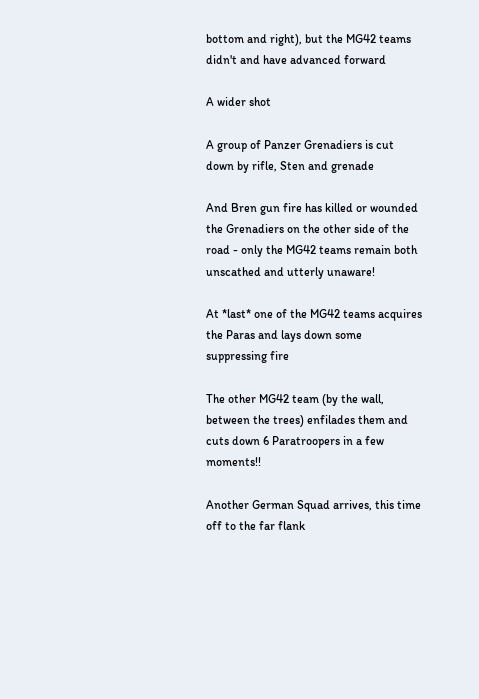bottom and right), but the MG42 teams didn't and have advanced forward

A wider shot

A group of Panzer Grenadiers is cut down by rifle, Sten and grenade

And Bren gun fire has killed or wounded the Grenadiers on the other side of the road - only the MG42 teams remain both unscathed and utterly unaware!

At *last* one of the MG42 teams acquires the Paras and lays down some suppressing fire

The other MG42 team (by the wall, between the trees) enfilades them and cuts down 6 Paratroopers in a few moments!!

Another German Squad arrives, this time off to the far flank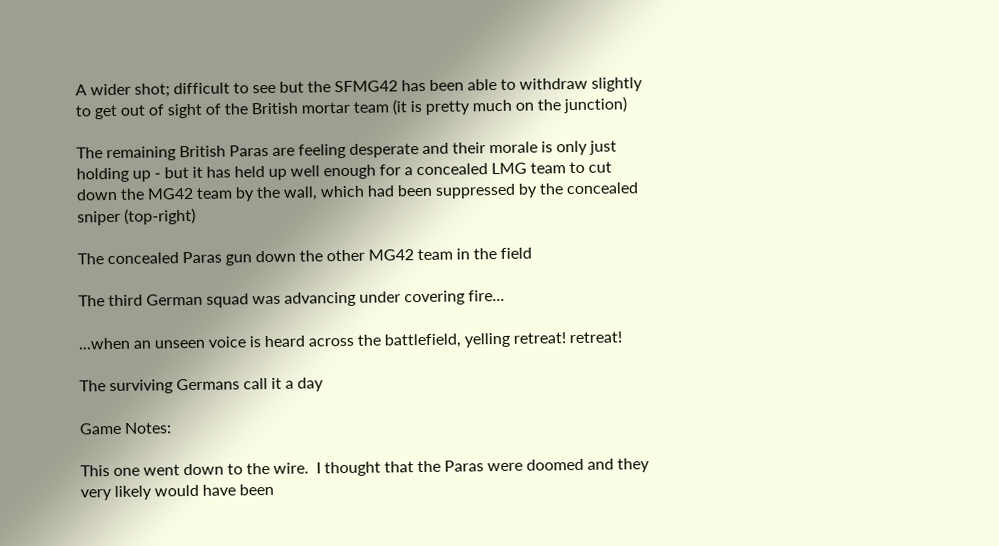A wider shot; difficult to see but the SFMG42 has been able to withdraw slightly to get out of sight of the British mortar team (it is pretty much on the junction)

The remaining British Paras are feeling desperate and their morale is only just holding up - but it has held up well enough for a concealed LMG team to cut down the MG42 team by the wall, which had been suppressed by the concealed sniper (top-right)

The concealed Paras gun down the other MG42 team in the field

The third German squad was advancing under covering fire...

...when an unseen voice is heard across the battlefield, yelling retreat! retreat!

The surviving Germans call it a day

Game Notes:

This one went down to the wire.  I thought that the Paras were doomed and they very likely would have been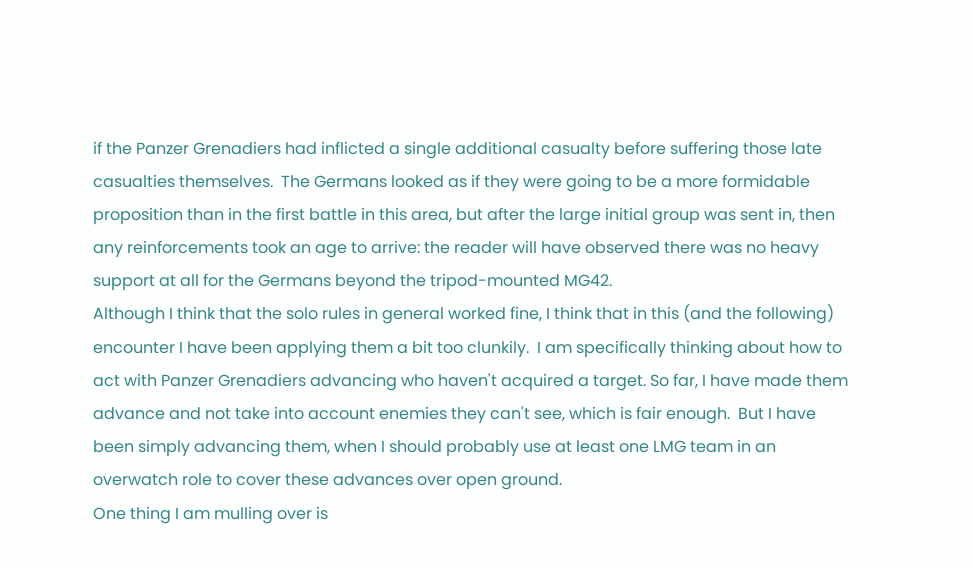if the Panzer Grenadiers had inflicted a single additional casualty before suffering those late casualties themselves.  The Germans looked as if they were going to be a more formidable proposition than in the first battle in this area, but after the large initial group was sent in, then any reinforcements took an age to arrive: the reader will have observed there was no heavy support at all for the Germans beyond the tripod-mounted MG42.
Although I think that the solo rules in general worked fine, I think that in this (and the following) encounter I have been applying them a bit too clunkily.  I am specifically thinking about how to act with Panzer Grenadiers advancing who haven't acquired a target. So far, I have made them advance and not take into account enemies they can't see, which is fair enough.  But I have been simply advancing them, when I should probably use at least one LMG team in an overwatch role to cover these advances over open ground.
One thing I am mulling over is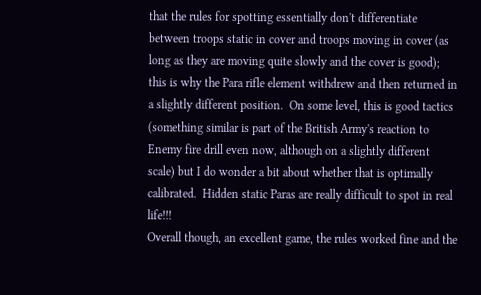that the rules for spotting essentially don't differentiate between troops static in cover and troops moving in cover (as long as they are moving quite slowly and the cover is good); this is why the Para rifle element withdrew and then returned in a slightly different position.  On some level, this is good tactics (something similar is part of the British Army's reaction to Enemy fire drill even now, although on a slightly different scale) but I do wonder a bit about whether that is optimally calibrated.  Hidden static Paras are really difficult to spot in real life!!!
Overall though, an excellent game, the rules worked fine and the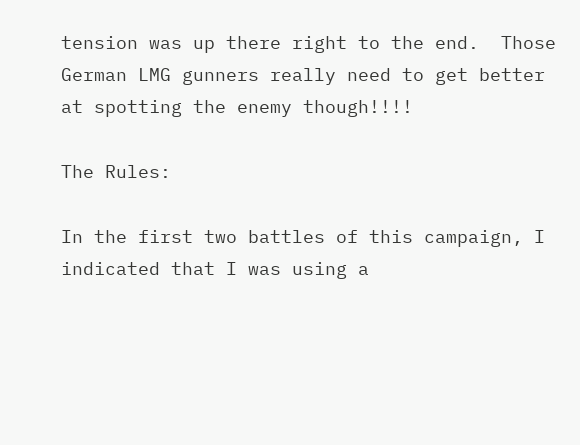tension was up there right to the end.  Those German LMG gunners really need to get better at spotting the enemy though!!!!

The Rules:

In the first two battles of this campaign, I indicated that I was using a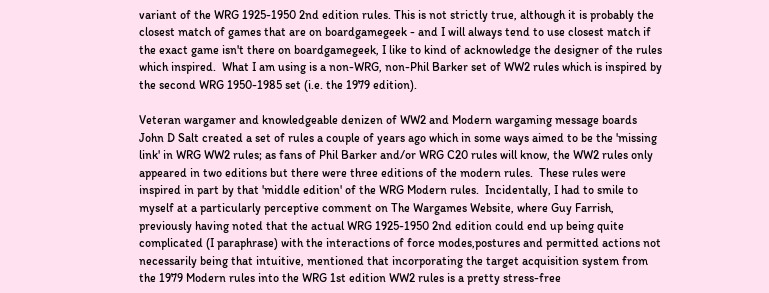variant of the WRG 1925-1950 2nd edition rules. This is not strictly true, although it is probably the closest match of games that are on boardgamegeek - and I will always tend to use closest match if the exact game isn't there on boardgamegeek, I like to kind of acknowledge the designer of the rules which inspired.  What I am using is a non-WRG, non-Phil Barker set of WW2 rules which is inspired by the second WRG 1950-1985 set (i.e. the 1979 edition).

Veteran wargamer and knowledgeable denizen of WW2 and Modern wargaming message boards John D Salt created a set of rules a couple of years ago which in some ways aimed to be the 'missing link' in WRG WW2 rules; as fans of Phil Barker and/or WRG C20 rules will know, the WW2 rules only appeared in two editions but there were three editions of the modern rules.  These rules were inspired in part by that 'middle edition' of the WRG Modern rules.  Incidentally, I had to smile to myself at a particularly perceptive comment on The Wargames Website, where Guy Farrish, previously having noted that the actual WRG 1925-1950 2nd edition could end up being quite complicated (I paraphrase) with the interactions of force modes,postures and permitted actions not necessarily being that intuitive, mentioned that incorporating the target acquisition system from the 1979 Modern rules into the WRG 1st edition WW2 rules is a pretty stress-free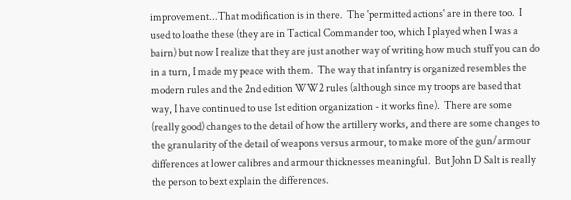improvement...That modification is in there.  The 'permitted actions' are in there too.  I used to loathe these (they are in Tactical Commander too, which I played when I was a bairn) but now I realize that they are just another way of writing how much stuff you can do in a turn, I made my peace with them.  The way that infantry is organized resembles the modern rules and the 2nd edition WW2 rules (although since my troops are based that way, I have continued to use 1st edition organization - it works fine).  There are some (really good) changes to the detail of how the artillery works, and there are some changes to the granularity of the detail of weapons versus armour, to make more of the gun/armour differences at lower calibres and armour thicknesses meaningful.  But John D Salt is really the person to bext explain the differences.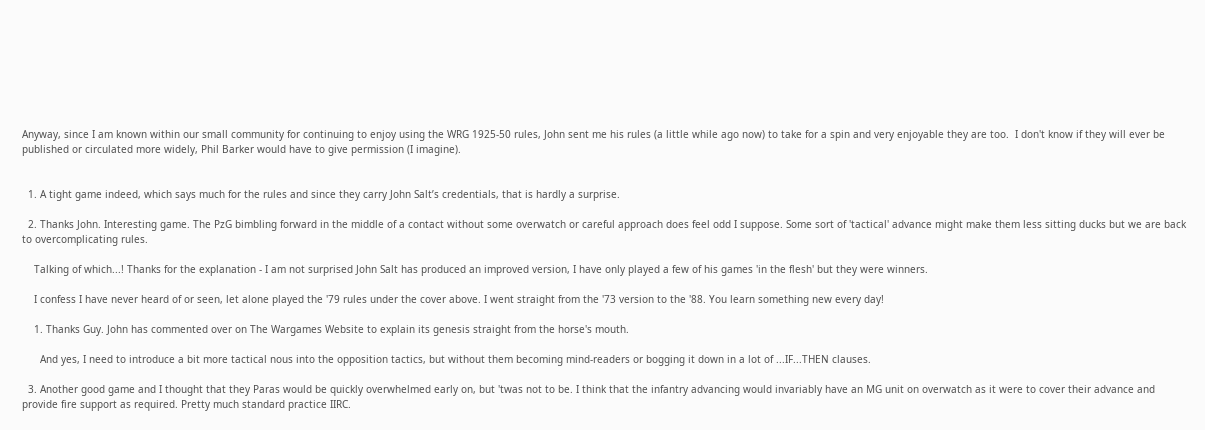Anyway, since I am known within our small community for continuing to enjoy using the WRG 1925-50 rules, John sent me his rules (a little while ago now) to take for a spin and very enjoyable they are too.  I don't know if they will ever be published or circulated more widely, Phil Barker would have to give permission (I imagine).


  1. A tight game indeed, which says much for the rules and since they carry John Salt’s credentials, that is hardly a surprise.

  2. Thanks John. Interesting game. The PzG bimbling forward in the middle of a contact without some overwatch or careful approach does feel odd I suppose. Some sort of 'tactical' advance might make them less sitting ducks but we are back to overcomplicating rules.

    Talking of which...! Thanks for the explanation - I am not surprised John Salt has produced an improved version, I have only played a few of his games 'in the flesh' but they were winners.

    I confess I have never heard of or seen, let alone played the '79 rules under the cover above. I went straight from the '73 version to the '88. You learn something new every day!

    1. Thanks Guy. John has commented over on The Wargames Website to explain its genesis straight from the horse's mouth.

      And yes, I need to introduce a bit more tactical nous into the opposition tactics, but without them becoming mind-readers or bogging it down in a lot of ...IF...THEN clauses.

  3. Another good game and I thought that they Paras would be quickly overwhelmed early on, but 'twas not to be. I think that the infantry advancing would invariably have an MG unit on overwatch as it were to cover their advance and provide fire support as required. Pretty much standard practice IIRC.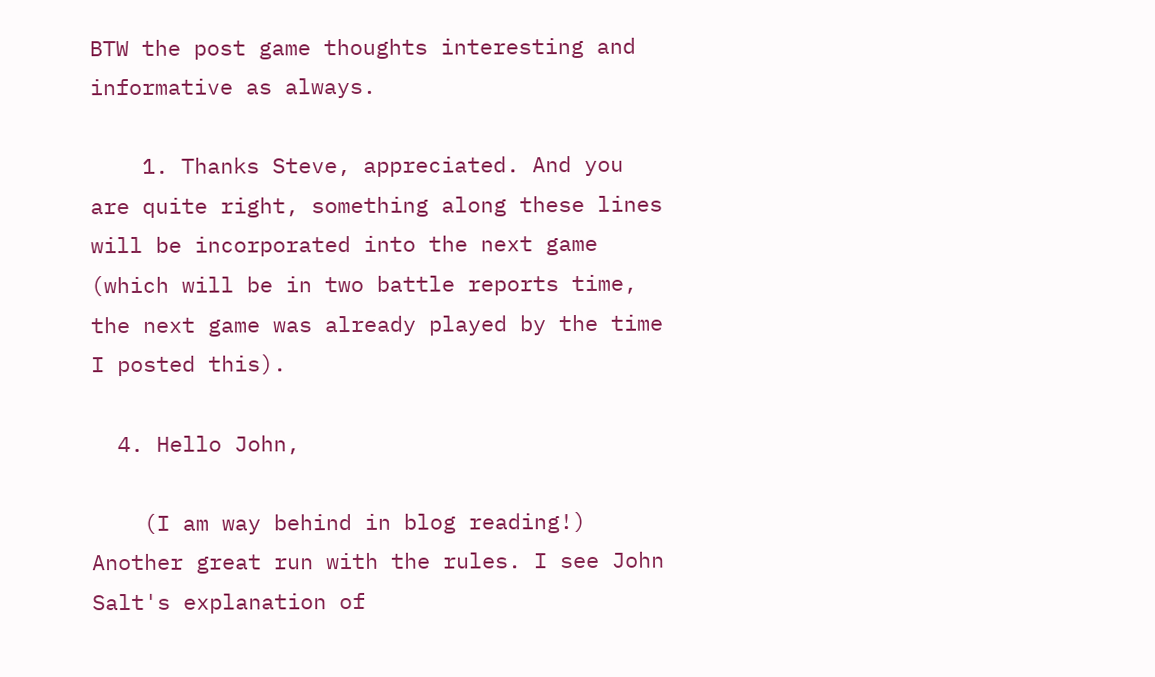BTW the post game thoughts interesting and informative as always.

    1. Thanks Steve, appreciated. And you are quite right, something along these lines will be incorporated into the next game (which will be in two battle reports time, the next game was already played by the time I posted this).

  4. Hello John,

    (I am way behind in blog reading!) Another great run with the rules. I see John Salt's explanation of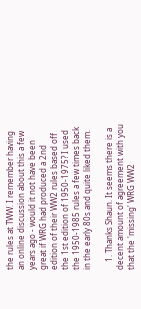the rules at TWW. I remember having an online discussion about this a few years ago - would it not have been great if WRG had produced a 2nd edition of their WW2 rules based off the 1st edition of 1950-1975? I used the 1950-1985 rules a few times back in the early 80s and quite liked them.

    1. Thanks Shaun. It seems there is a decent amount of agreement with you that the 'missing' WRG WW2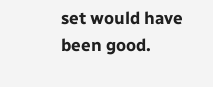set would have been good.